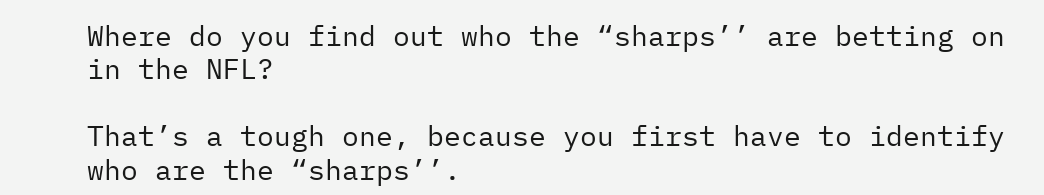Where do you find out who the “sharps’’ are betting on in the NFL?

That’s a tough one, because you first have to identify who are the “sharps’’.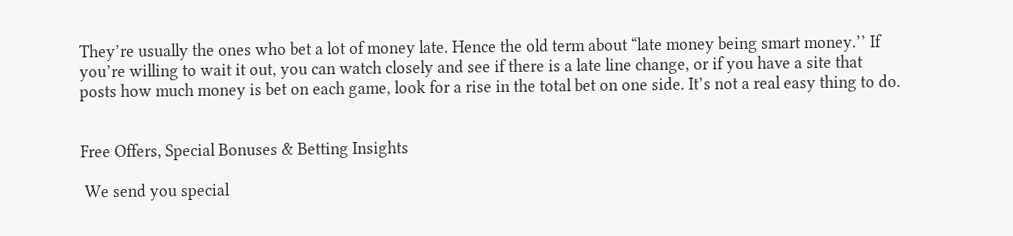They’re usually the ones who bet a lot of money late. Hence the old term about “late money being smart money.’’ If you’re willing to wait it out, you can watch closely and see if there is a late line change, or if you have a site that posts how much money is bet on each game, look for a rise in the total bet on one side. It’s not a real easy thing to do.


Free Offers, Special Bonuses & Betting Insights

 We send you special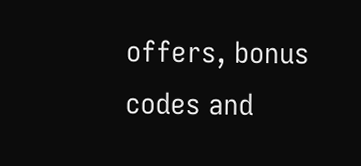offers, bonus codes and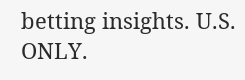betting insights. U.S. ONLY.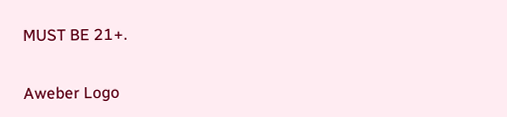MUST BE 21+.

Aweber Logo